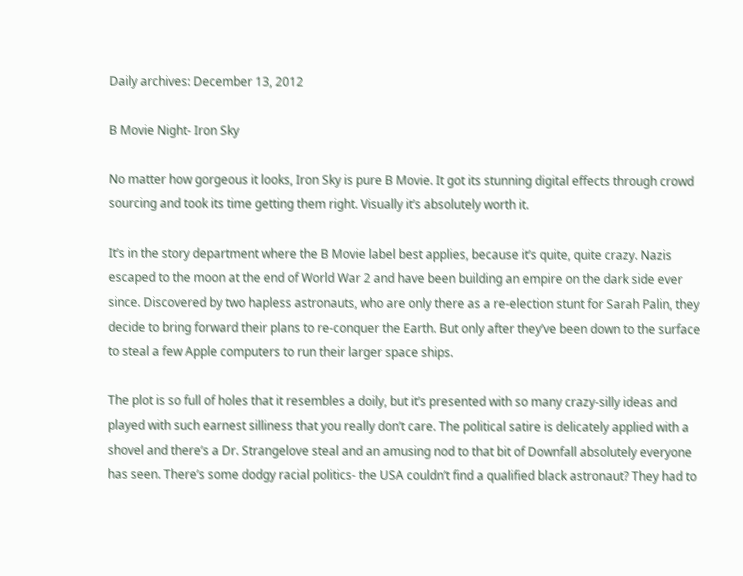Daily archives: December 13, 2012

B Movie Night- Iron Sky

No matter how gorgeous it looks, Iron Sky is pure B Movie. It got its stunning digital effects through crowd sourcing and took its time getting them right. Visually it’s absolutely worth it.

It’s in the story department where the B Movie label best applies, because it’s quite, quite crazy. Nazis escaped to the moon at the end of World War 2 and have been building an empire on the dark side ever since. Discovered by two hapless astronauts, who are only there as a re-election stunt for Sarah Palin, they decide to bring forward their plans to re-conquer the Earth. But only after they’ve been down to the surface to steal a few Apple computers to run their larger space ships.

The plot is so full of holes that it resembles a doily, but it’s presented with so many crazy-silly ideas and played with such earnest silliness that you really don’t care. The political satire is delicately applied with a shovel and there’s a Dr. Strangelove steal and an amusing nod to that bit of Downfall absolutely everyone has seen. There’s some dodgy racial politics- the USA couldn’t find a qualified black astronaut? They had to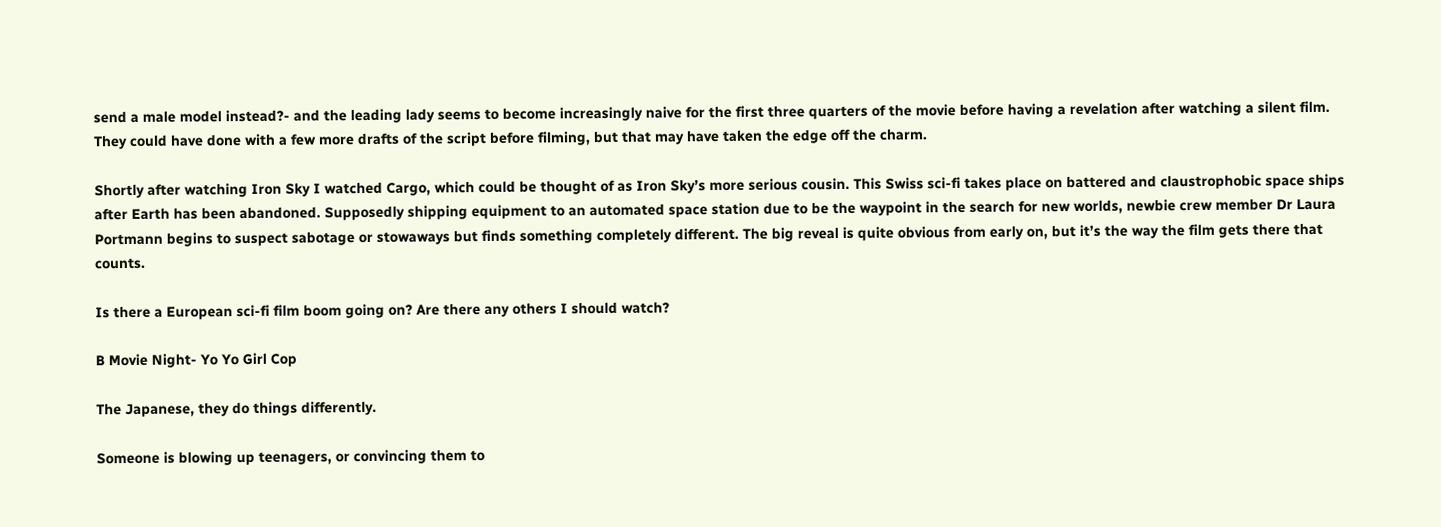send a male model instead?- and the leading lady seems to become increasingly naive for the first three quarters of the movie before having a revelation after watching a silent film. They could have done with a few more drafts of the script before filming, but that may have taken the edge off the charm.

Shortly after watching Iron Sky I watched Cargo, which could be thought of as Iron Sky’s more serious cousin. This Swiss sci-fi takes place on battered and claustrophobic space ships after Earth has been abandoned. Supposedly shipping equipment to an automated space station due to be the waypoint in the search for new worlds, newbie crew member Dr Laura Portmann begins to suspect sabotage or stowaways but finds something completely different. The big reveal is quite obvious from early on, but it’s the way the film gets there that counts.

Is there a European sci-fi film boom going on? Are there any others I should watch?

B Movie Night- Yo Yo Girl Cop

The Japanese, they do things differently.

Someone is blowing up teenagers, or convincing them to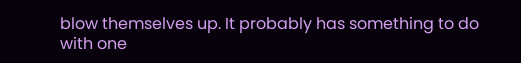blow themselves up. It probably has something to do with one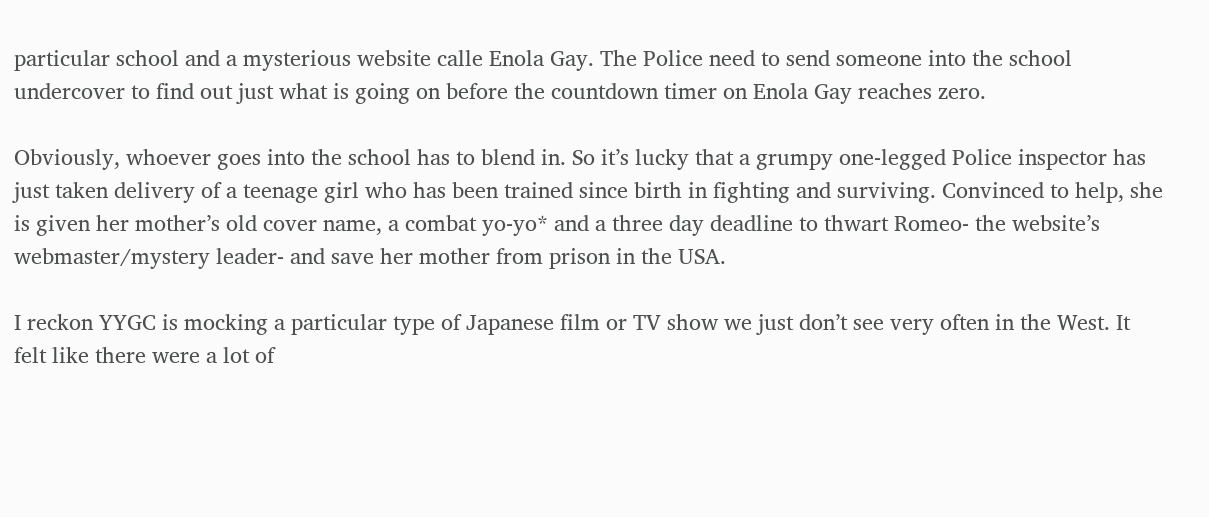particular school and a mysterious website calle Enola Gay. The Police need to send someone into the school undercover to find out just what is going on before the countdown timer on Enola Gay reaches zero.

Obviously, whoever goes into the school has to blend in. So it’s lucky that a grumpy one-legged Police inspector has just taken delivery of a teenage girl who has been trained since birth in fighting and surviving. Convinced to help, she is given her mother’s old cover name, a combat yo-yo* and a three day deadline to thwart Romeo- the website’s webmaster/mystery leader- and save her mother from prison in the USA.

I reckon YYGC is mocking a particular type of Japanese film or TV show we just don’t see very often in the West. It felt like there were a lot of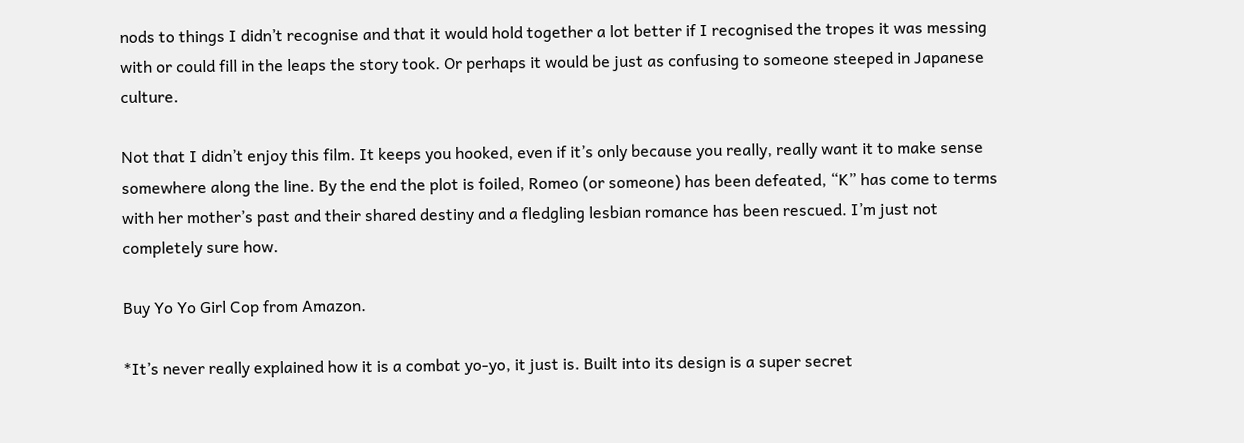nods to things I didn’t recognise and that it would hold together a lot better if I recognised the tropes it was messing with or could fill in the leaps the story took. Or perhaps it would be just as confusing to someone steeped in Japanese culture.

Not that I didn’t enjoy this film. It keeps you hooked, even if it’s only because you really, really want it to make sense somewhere along the line. By the end the plot is foiled, Romeo (or someone) has been defeated, “K” has come to terms with her mother’s past and their shared destiny and a fledgling lesbian romance has been rescued. I’m just not completely sure how.

Buy Yo Yo Girl Cop from Amazon.

*It’s never really explained how it is a combat yo-yo, it just is. Built into its design is a super secret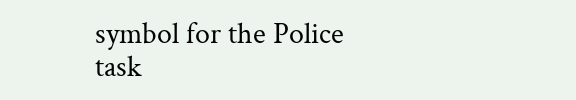symbol for the Police task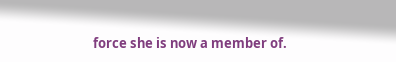force she is now a member of.